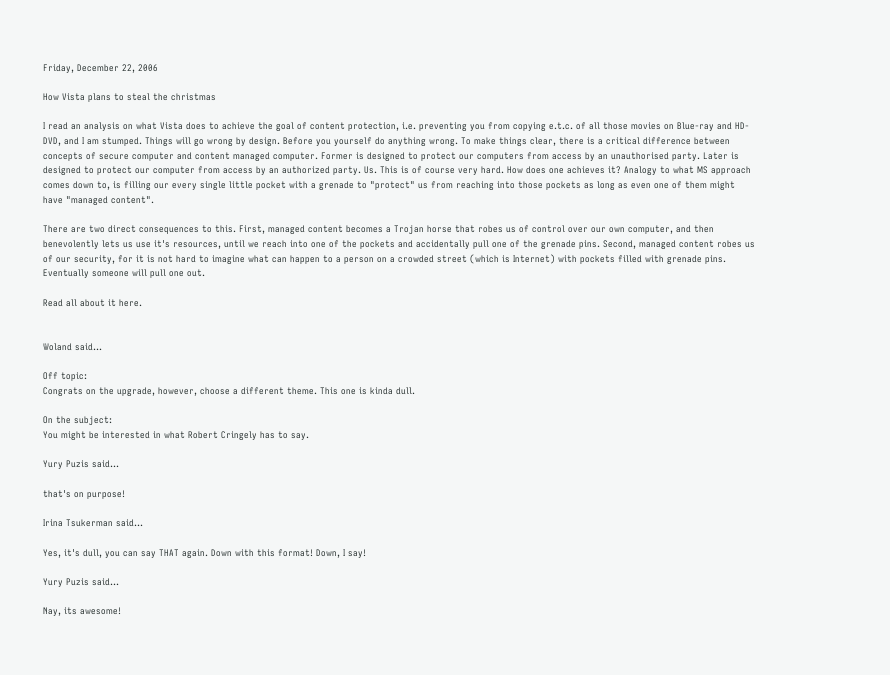Friday, December 22, 2006

How Vista plans to steal the christmas

I read an analysis on what Vista does to achieve the goal of content protection, i.e. preventing you from copying e.t.c. of all those movies on Blue-ray and HD-DVD, and I am stumped. Things will go wrong by design. Before you yourself do anything wrong. To make things clear, there is a critical difference between concepts of secure computer and content managed computer. Former is designed to protect our computers from access by an unauthorised party. Later is designed to protect our computer from access by an authorized party. Us. This is of course very hard. How does one achieves it? Analogy to what MS approach comes down to, is filling our every single little pocket with a grenade to "protect" us from reaching into those pockets as long as even one of them might have "managed content".

There are two direct consequences to this. First, managed content becomes a Trojan horse that robes us of control over our own computer, and then benevolently lets us use it's resources, until we reach into one of the pockets and accidentally pull one of the grenade pins. Second, managed content robes us of our security, for it is not hard to imagine what can happen to a person on a crowded street (which is Internet) with pockets filled with grenade pins. Eventually someone will pull one out.

Read all about it here.


Woland said...

Off topic:
Congrats on the upgrade, however, choose a different theme. This one is kinda dull.

On the subject:
You might be interested in what Robert Cringely has to say.

Yury Puzis said...

that's on purpose!

Irina Tsukerman said...

Yes, it's dull, you can say THAT again. Down with this format! Down, I say!

Yury Puzis said...

Nay, its awesome!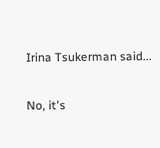Irina Tsukerman said...

No, it's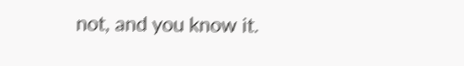not, and you know it.